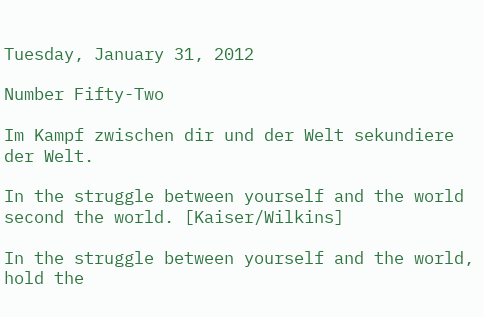Tuesday, January 31, 2012

Number Fifty-Two

Im Kampf zwischen dir und der Welt sekundiere der Welt.

In the struggle between yourself and the world second the world. [Kaiser/Wilkins]

In the struggle between yourself and the world, hold the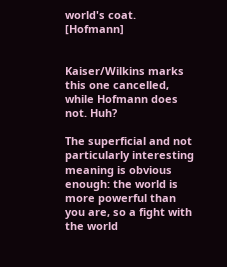world's coat. [Hofmann]


Kaiser/Wilkins marks this one cancelled, while Hofmann does not. Huh?

The superficial and not particularly interesting meaning is obvious enough: the world is more powerful than you are, so a fight with the world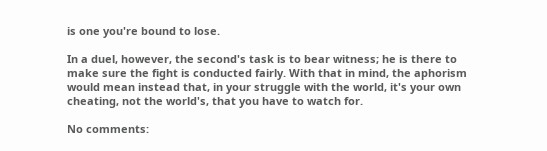is one you're bound to lose.

In a duel, however, the second's task is to bear witness; he is there to make sure the fight is conducted fairly. With that in mind, the aphorism would mean instead that, in your struggle with the world, it's your own cheating, not the world's, that you have to watch for.

No comments: